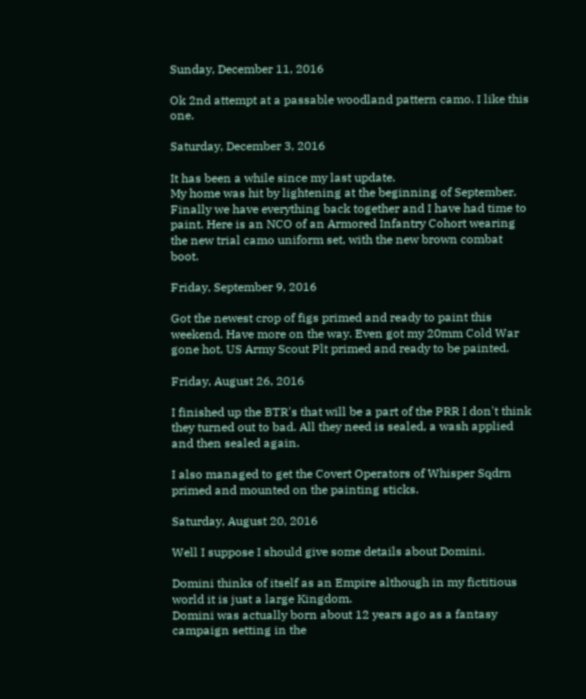Sunday, December 11, 2016

Ok 2nd attempt at a passable woodland pattern camo. I like this one.

Saturday, December 3, 2016

It has been a while since my last update.
My home was hit by lightening at the beginning of September. Finally we have everything back together and I have had time to paint. Here is an NCO of an Armored Infantry Cohort wearing the new trial camo uniform set, with the new brown combat boot.

Friday, September 9, 2016

Got the newest crop of figs primed and ready to paint this weekend. Have more on the way. Even got my 20mm Cold War gone hot, US Army Scout Plt primed and ready to be painted.

Friday, August 26, 2016

I finished up the BTR's that will be a part of the PRR I don't think they turned out to bad. All they need is sealed, a wash applied and then sealed again.

I also managed to get the Covert Operators of Whisper Sqdrn primed and mounted on the painting sticks.

Saturday, August 20, 2016

Well I suppose I should give some details about Domini.

Domini thinks of itself as an Empire although in my fictitious world it is just a large Kingdom.
Domini was actually born about 12 years ago as a fantasy campaign setting in the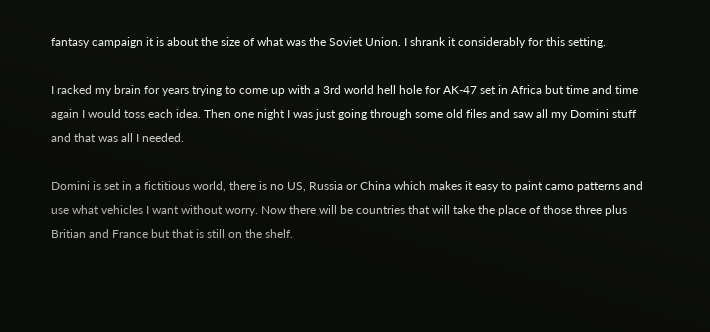fantasy campaign it is about the size of what was the Soviet Union. I shrank it considerably for this setting.

I racked my brain for years trying to come up with a 3rd world hell hole for AK-47 set in Africa but time and time again I would toss each idea. Then one night I was just going through some old files and saw all my Domini stuff and that was all I needed.

Domini is set in a fictitious world, there is no US, Russia or China which makes it easy to paint camo patterns and use what vehicles I want without worry. Now there will be countries that will take the place of those three plus Britian and France but that is still on the shelf.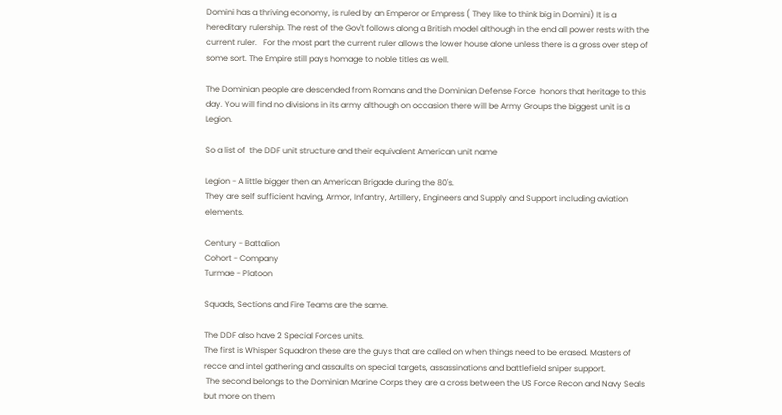Domini has a thriving economy, is ruled by an Emperor or Empress ( They like to think big in Domini) It is a hereditary rulership. The rest of the Gov't follows along a British model although in the end all power rests with the current ruler.   For the most part the current ruler allows the lower house alone unless there is a gross over step of some sort. The Empire still pays homage to noble titles as well.

The Dominian people are descended from Romans and the Dominian Defense Force  honors that heritage to this day. You will find no divisions in its army although on occasion there will be Army Groups the biggest unit is a Legion.

So a list of  the DDF unit structure and their equivalent American unit name

Legion - A little bigger then an American Brigade during the 80's.
They are self sufficient having, Armor, Infantry, Artillery, Engineers and Supply and Support including aviation elements.

Century - Battalion
Cohort - Company
Turmae - Platoon

Squads, Sections and Fire Teams are the same.

The DDF also have 2 Special Forces units.
The first is Whisper Squadron these are the guys that are called on when things need to be erased. Masters of recce and intel gathering and assaults on special targets, assassinations and battlefield sniper support.
 The second belongs to the Dominian Marine Corps they are a cross between the US Force Recon and Navy Seals but more on them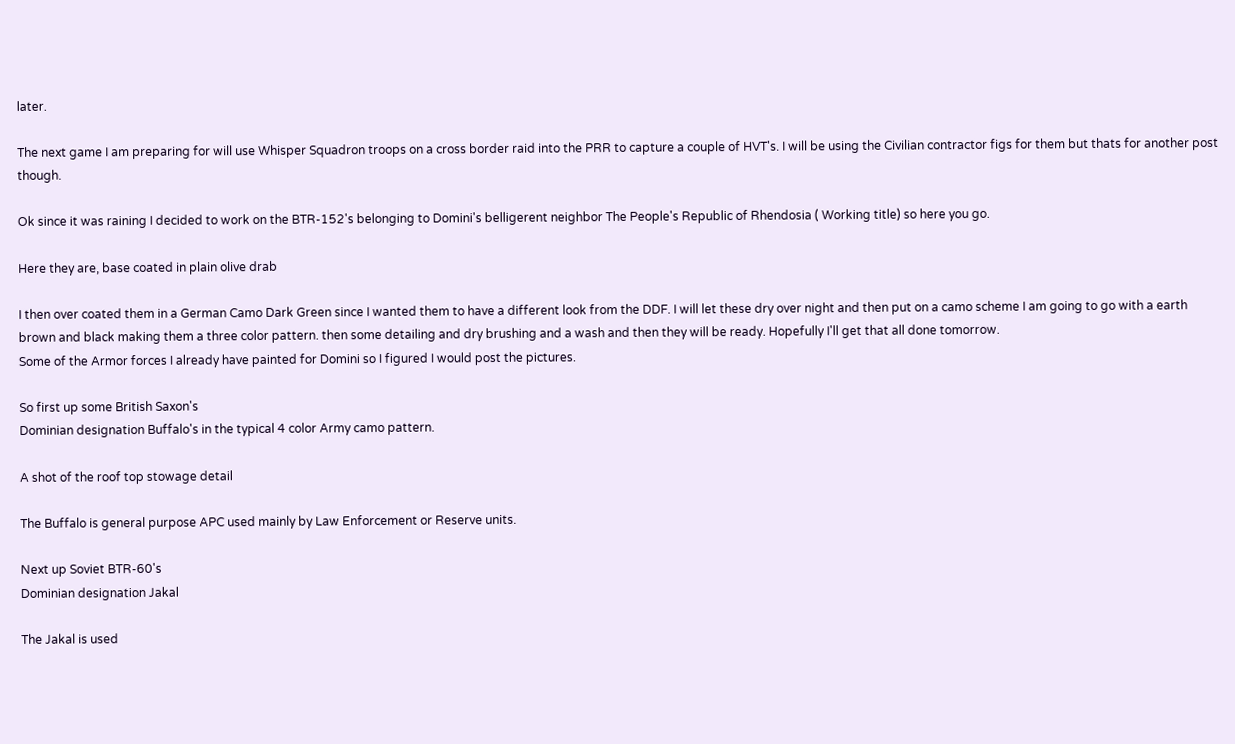later.

The next game I am preparing for will use Whisper Squadron troops on a cross border raid into the PRR to capture a couple of HVT's. I will be using the Civilian contractor figs for them but thats for another post though.

Ok since it was raining I decided to work on the BTR-152's belonging to Domini's belligerent neighbor The People's Republic of Rhendosia ( Working title) so here you go.

Here they are, base coated in plain olive drab

I then over coated them in a German Camo Dark Green since I wanted them to have a different look from the DDF. I will let these dry over night and then put on a camo scheme I am going to go with a earth brown and black making them a three color pattern. then some detailing and dry brushing and a wash and then they will be ready. Hopefully I'll get that all done tomorrow.
Some of the Armor forces I already have painted for Domini so I figured I would post the pictures.

So first up some British Saxon's
Dominian designation Buffalo's in the typical 4 color Army camo pattern.

A shot of the roof top stowage detail

The Buffalo is general purpose APC used mainly by Law Enforcement or Reserve units.

Next up Soviet BTR-60's
Dominian designation Jakal

The Jakal is used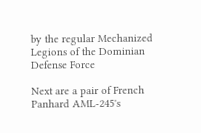by the regular Mechanized Legions of the Dominian Defense Force

Next are a pair of French Panhard AML-245's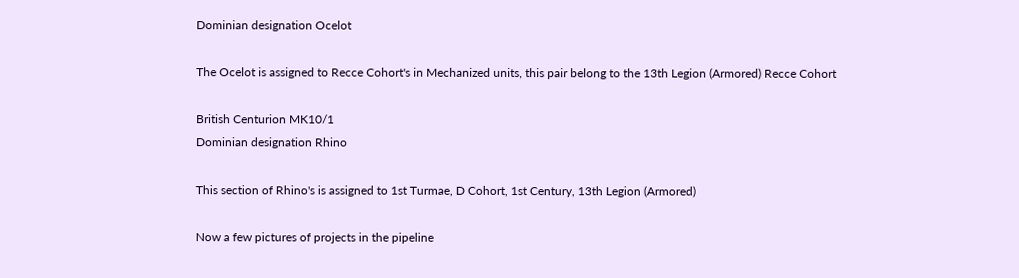Dominian designation Ocelot

The Ocelot is assigned to Recce Cohort's in Mechanized units, this pair belong to the 13th Legion (Armored) Recce Cohort

British Centurion MK10/1
Dominian designation Rhino

This section of Rhino's is assigned to 1st Turmae, D Cohort, 1st Century, 13th Legion (Armored)

Now a few pictures of projects in the pipeline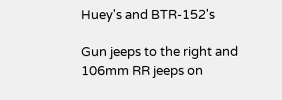Huey's and BTR-152's

Gun jeeps to the right and 106mm RR jeeps on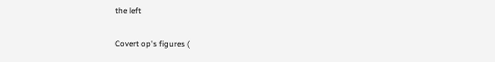the left

Covert op's figures (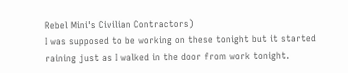Rebel Mini's Civilian Contractors)
I was supposed to be working on these tonight but it started raining just as I walked in the door from work tonight.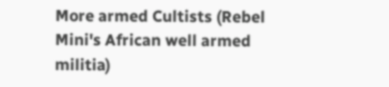More armed Cultists (Rebel Mini's African well armed militia)